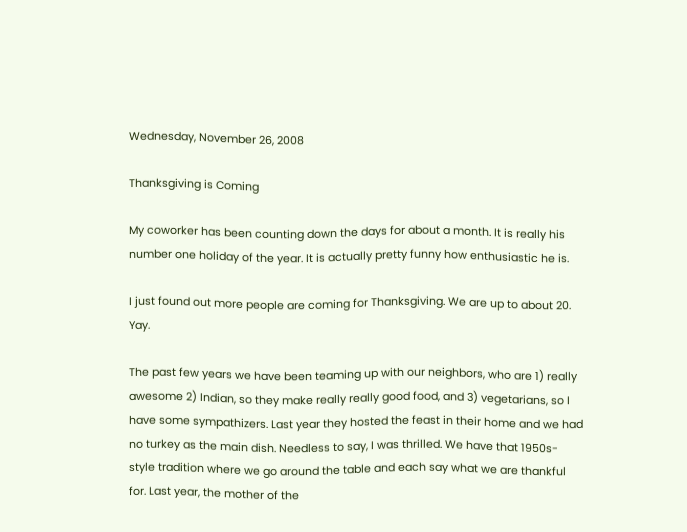Wednesday, November 26, 2008

Thanksgiving is Coming

My coworker has been counting down the days for about a month. It is really his number one holiday of the year. It is actually pretty funny how enthusiastic he is.

I just found out more people are coming for Thanksgiving. We are up to about 20. Yay.

The past few years we have been teaming up with our neighbors, who are 1) really awesome 2) Indian, so they make really really good food, and 3) vegetarians, so I have some sympathizers. Last year they hosted the feast in their home and we had no turkey as the main dish. Needless to say, I was thrilled. We have that 1950s-style tradition where we go around the table and each say what we are thankful for. Last year, the mother of the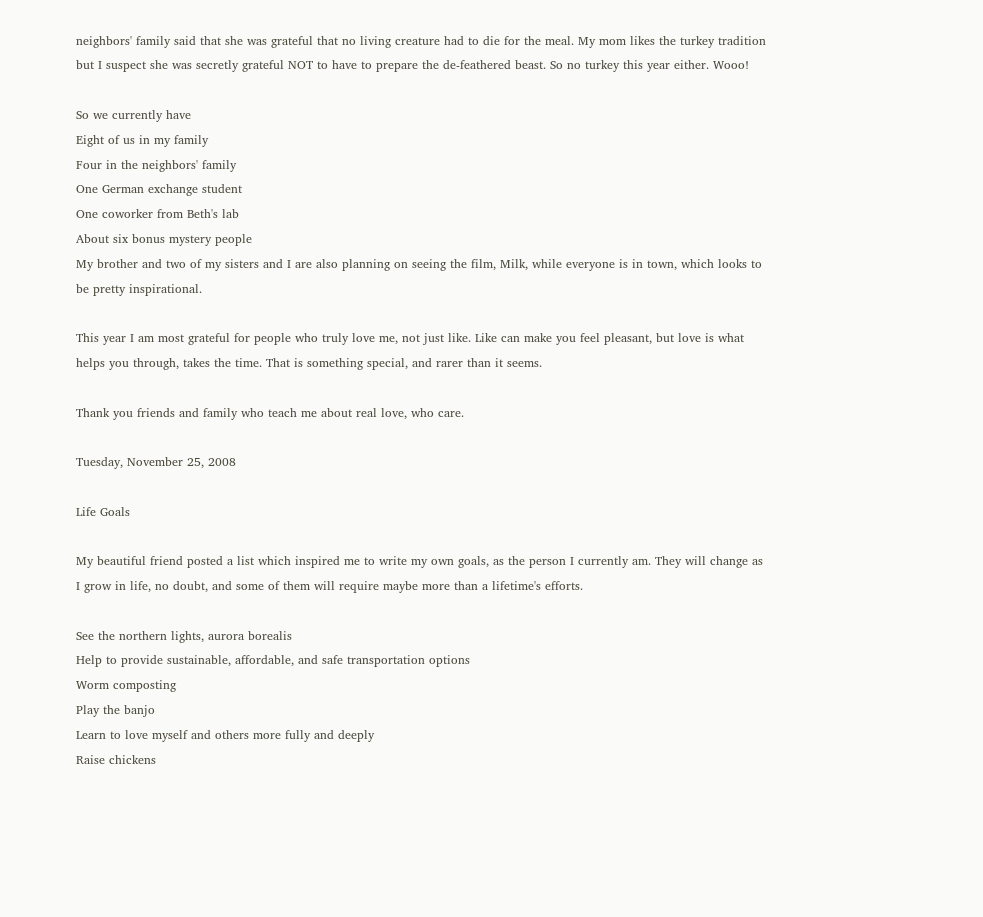neighbors' family said that she was grateful that no living creature had to die for the meal. My mom likes the turkey tradition but I suspect she was secretly grateful NOT to have to prepare the de-feathered beast. So no turkey this year either. Wooo!

So we currently have
Eight of us in my family
Four in the neighbors' family
One German exchange student
One coworker from Beth's lab
About six bonus mystery people
My brother and two of my sisters and I are also planning on seeing the film, Milk, while everyone is in town, which looks to be pretty inspirational.

This year I am most grateful for people who truly love me, not just like. Like can make you feel pleasant, but love is what helps you through, takes the time. That is something special, and rarer than it seems.

Thank you friends and family who teach me about real love, who care.

Tuesday, November 25, 2008

Life Goals

My beautiful friend posted a list which inspired me to write my own goals, as the person I currently am. They will change as I grow in life, no doubt, and some of them will require maybe more than a lifetime's efforts.

See the northern lights, aurora borealis
Help to provide sustainable, affordable, and safe transportation options
Worm composting
Play the banjo
Learn to love myself and others more fully and deeply
Raise chickens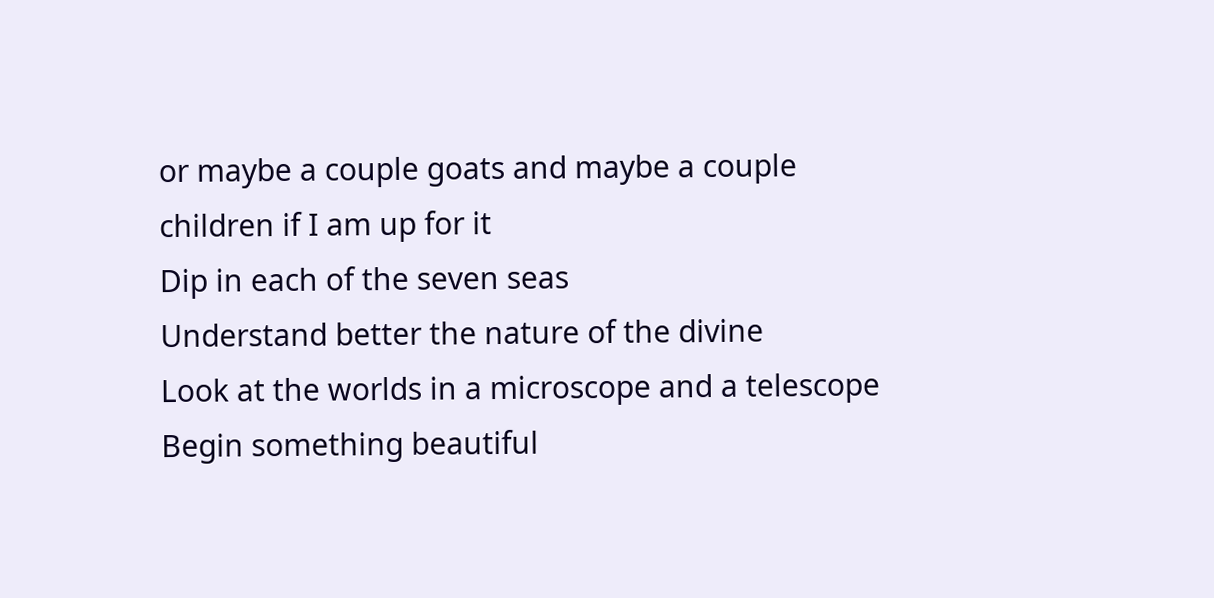or maybe a couple goats and maybe a couple children if I am up for it
Dip in each of the seven seas
Understand better the nature of the divine
Look at the worlds in a microscope and a telescope
Begin something beautiful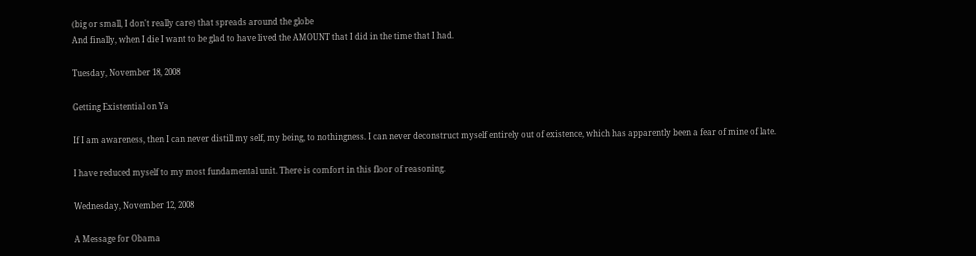(big or small, I don't really care) that spreads around the globe
And finally, when I die I want to be glad to have lived the AMOUNT that I did in the time that I had.

Tuesday, November 18, 2008

Getting Existential on Ya

If I am awareness, then I can never distill my self, my being, to nothingness. I can never deconstruct myself entirely out of existence, which has apparently been a fear of mine of late.

I have reduced myself to my most fundamental unit. There is comfort in this floor of reasoning.

Wednesday, November 12, 2008

A Message for Obama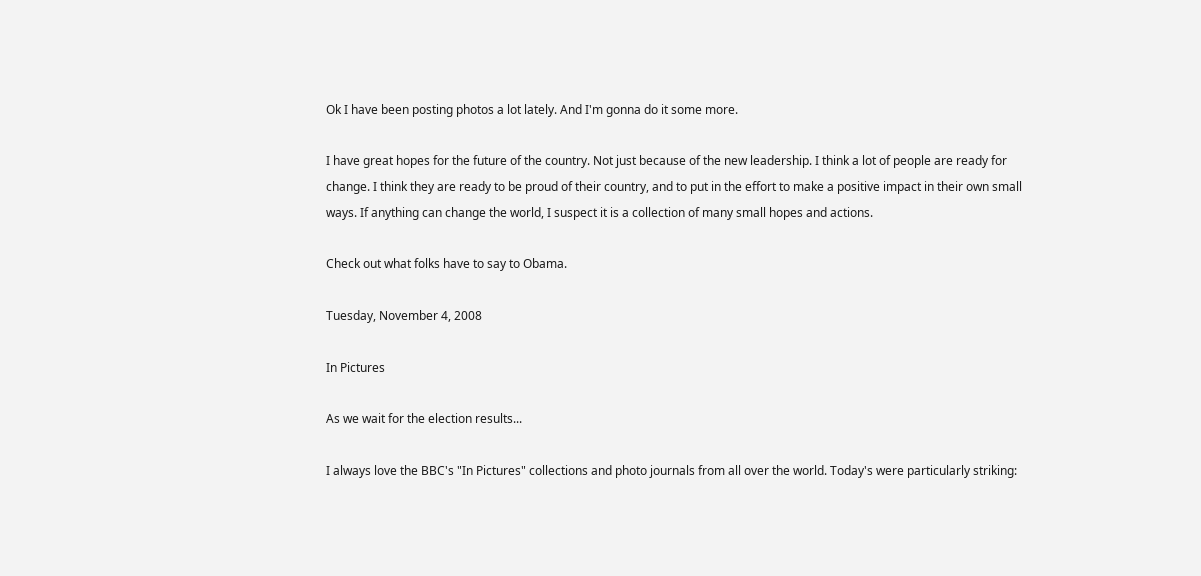Ok I have been posting photos a lot lately. And I'm gonna do it some more.

I have great hopes for the future of the country. Not just because of the new leadership. I think a lot of people are ready for change. I think they are ready to be proud of their country, and to put in the effort to make a positive impact in their own small ways. If anything can change the world, I suspect it is a collection of many small hopes and actions.

Check out what folks have to say to Obama.

Tuesday, November 4, 2008

In Pictures

As we wait for the election results...

I always love the BBC's "In Pictures" collections and photo journals from all over the world. Today's were particularly striking: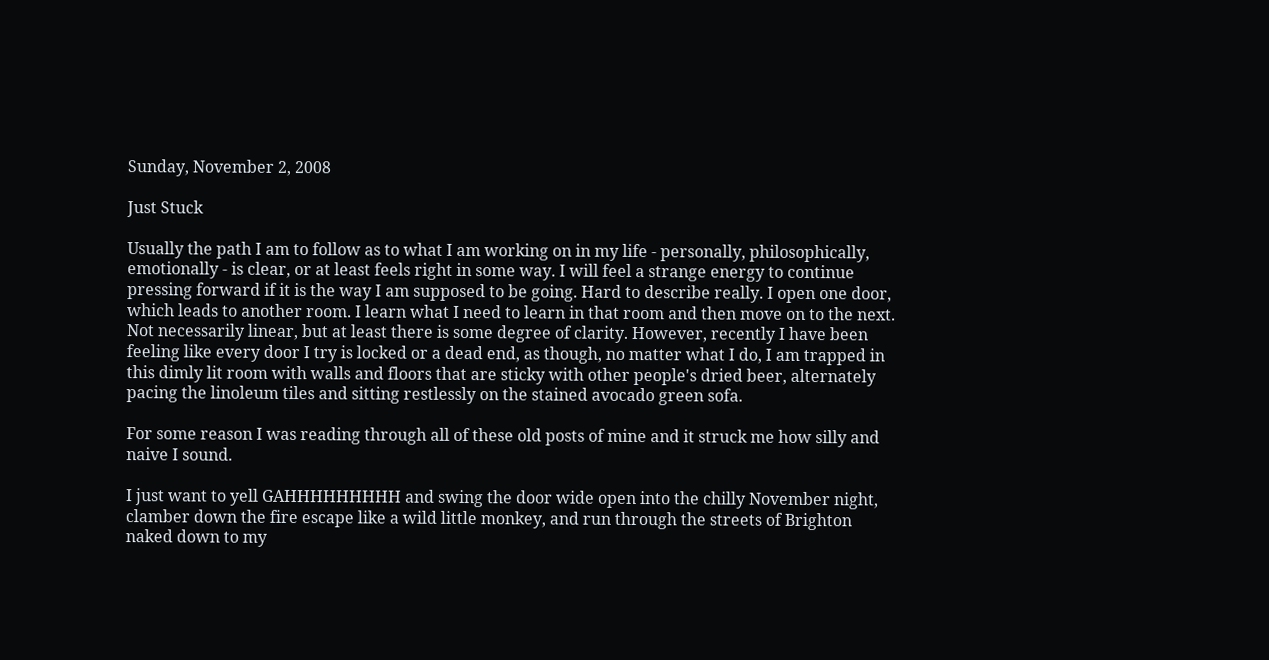Sunday, November 2, 2008

Just Stuck

Usually the path I am to follow as to what I am working on in my life - personally, philosophically, emotionally - is clear, or at least feels right in some way. I will feel a strange energy to continue pressing forward if it is the way I am supposed to be going. Hard to describe really. I open one door, which leads to another room. I learn what I need to learn in that room and then move on to the next. Not necessarily linear, but at least there is some degree of clarity. However, recently I have been feeling like every door I try is locked or a dead end, as though, no matter what I do, I am trapped in this dimly lit room with walls and floors that are sticky with other people's dried beer, alternately pacing the linoleum tiles and sitting restlessly on the stained avocado green sofa.

For some reason I was reading through all of these old posts of mine and it struck me how silly and naive I sound.

I just want to yell GAHHHHHHHHH and swing the door wide open into the chilly November night, clamber down the fire escape like a wild little monkey, and run through the streets of Brighton naked down to my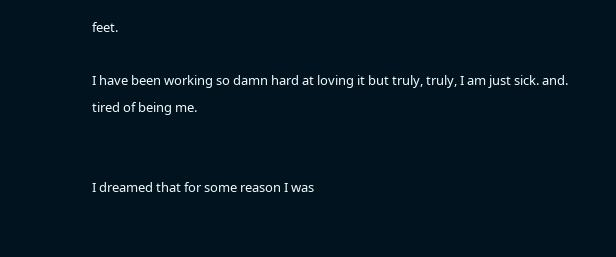feet.

I have been working so damn hard at loving it but truly, truly, I am just sick. and. tired of being me.


I dreamed that for some reason I was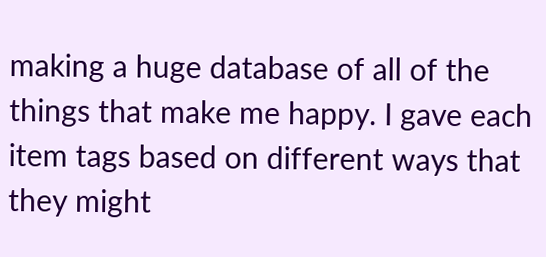making a huge database of all of the things that make me happy. I gave each item tags based on different ways that they might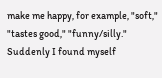make me happy, for example, "soft," "tastes good," "funny/silly." Suddenly I found myself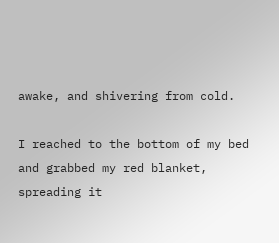awake, and shivering from cold.

I reached to the bottom of my bed and grabbed my red blanket, spreading it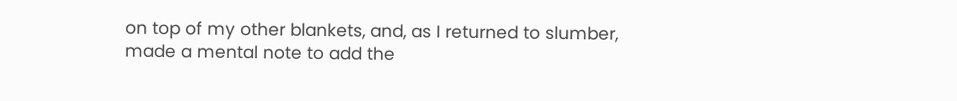on top of my other blankets, and, as I returned to slumber, made a mental note to add the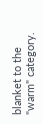blanket to the "warm" category.